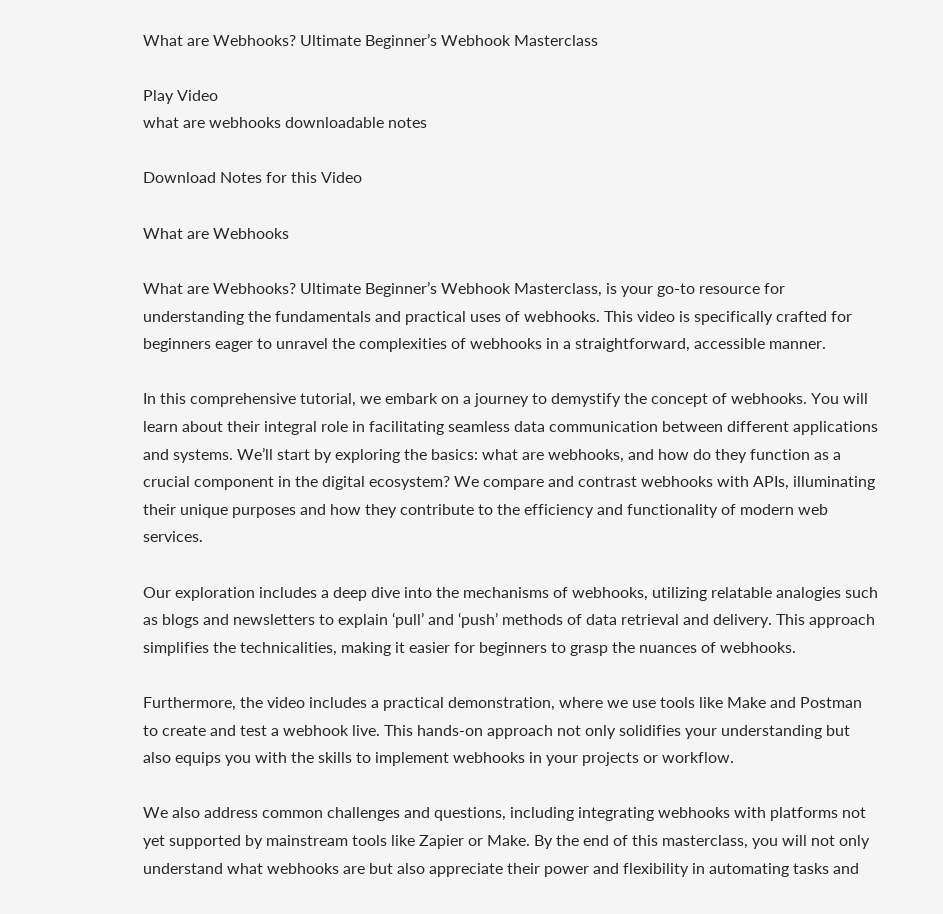What are Webhooks? Ultimate Beginner’s Webhook Masterclass

Play Video
what are webhooks downloadable notes

Download Notes for this Video

What are Webhooks

What are Webhooks? Ultimate Beginner’s Webhook Masterclass, is your go-to resource for understanding the fundamentals and practical uses of webhooks. This video is specifically crafted for beginners eager to unravel the complexities of webhooks in a straightforward, accessible manner.

In this comprehensive tutorial, we embark on a journey to demystify the concept of webhooks. You will learn about their integral role in facilitating seamless data communication between different applications and systems. We’ll start by exploring the basics: what are webhooks, and how do they function as a crucial component in the digital ecosystem? We compare and contrast webhooks with APIs, illuminating their unique purposes and how they contribute to the efficiency and functionality of modern web services.

Our exploration includes a deep dive into the mechanisms of webhooks, utilizing relatable analogies such as blogs and newsletters to explain ‘pull’ and ‘push’ methods of data retrieval and delivery. This approach simplifies the technicalities, making it easier for beginners to grasp the nuances of webhooks.

Furthermore, the video includes a practical demonstration, where we use tools like Make and Postman to create and test a webhook live. This hands-on approach not only solidifies your understanding but also equips you with the skills to implement webhooks in your projects or workflow.

We also address common challenges and questions, including integrating webhooks with platforms not yet supported by mainstream tools like Zapier or Make. By the end of this masterclass, you will not only understand what webhooks are but also appreciate their power and flexibility in automating tasks and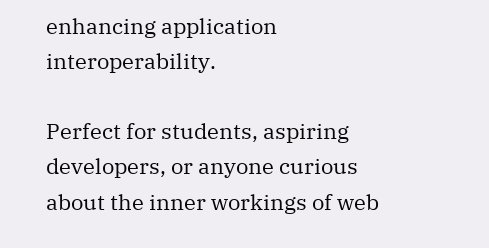enhancing application interoperability.

Perfect for students, aspiring developers, or anyone curious about the inner workings of web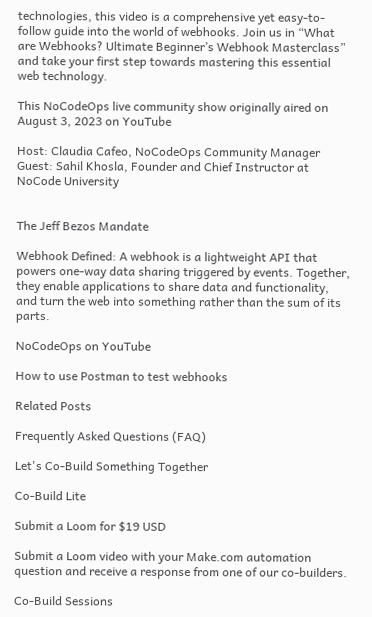technologies, this video is a comprehensive yet easy-to-follow guide into the world of webhooks. Join us in “What are Webhooks? Ultimate Beginner’s Webhook Masterclass” and take your first step towards mastering this essential web technology.

This NoCodeOps live community show originally aired on August 3, 2023 on YouTube

Host: Claudia Cafeo, NoCodeOps Community Manager
Guest: Sahil Khosla, Founder and Chief Instructor at NoCode University


The Jeff Bezos Mandate

Webhook Defined: A webhook is a lightweight API that powers one-way data sharing triggered by events. Together, they enable applications to share data and functionality, and turn the web into something rather than the sum of its parts.

NoCodeOps on YouTube

How to use Postman to test webhooks

Related Posts

Frequently Asked Questions (FAQ)

Let's Co-Build Something Together

Co-Build Lite

Submit a Loom for $19 USD

Submit a Loom video with your Make.com automation question and receive a response from one of our co-builders.

Co-Build Sessions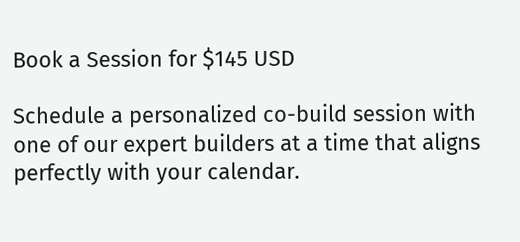Book a Session for $145 USD

Schedule a personalized co-build session with one of our expert builders at a time that aligns perfectly with your calendar.